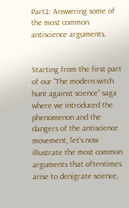Part2: Answering some of the most common antiscience arguments.


Starting from the first part of our “The modern witch hunt against science” saga where we introduced the phenomenon and the dangers of the antiscience movement, let’s now illustrate the most common arguments that oftentimes arise to denigrate science,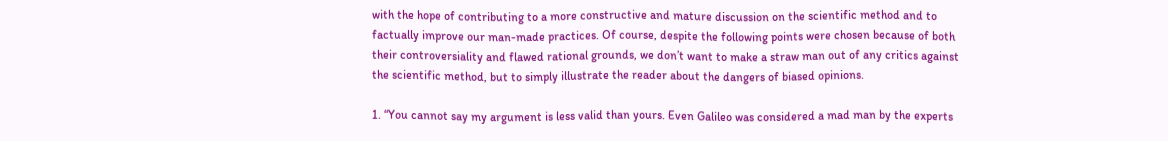with the hope of contributing to a more constructive and mature discussion on the scientific method and to factually improve our man-made practices. Of course, despite the following points were chosen because of both their controversiality and flawed rational grounds, we don’t want to make a straw man out of any critics against the scientific method, but to simply illustrate the reader about the dangers of biased opinions.

1. “You cannot say my argument is less valid than yours. Even Galileo was considered a mad man by the experts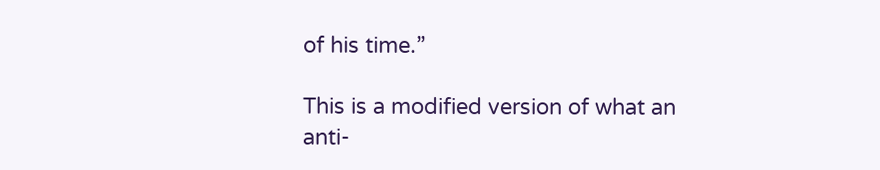of his time.”

This is a modified version of what an anti-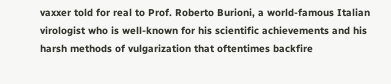vaxxer told for real to Prof. Roberto Burioni, a world-famous Italian virologist who is well-known for his scientific achievements and his harsh methods of vulgarization that oftentimes backfire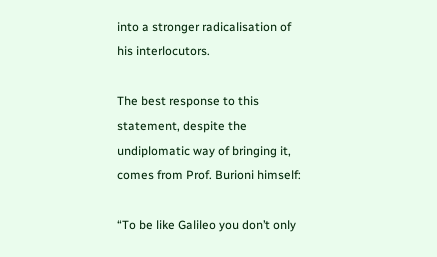into a stronger radicalisation of his interlocutors.

The best response to this statement, despite the undiplomatic way of bringing it, comes from Prof. Burioni himself:

“To be like Galileo you don’t only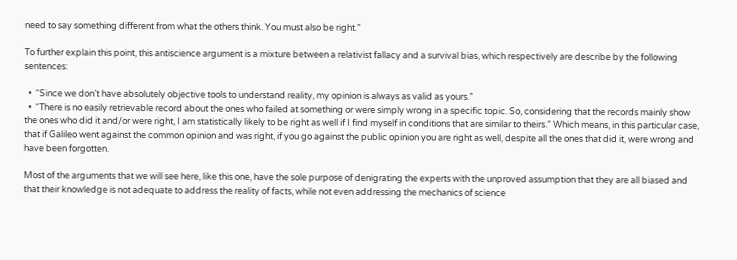need to say something different from what the others think. You must also be right.”

To further explain this point, this antiscience argument is a mixture between a relativist fallacy and a survival bias, which respectively are describe by the following sentences:

  •  “Since we don’t have absolutely objective tools to understand reality, my opinion is always as valid as yours.”
  •  “There is no easily retrievable record about the ones who failed at something or were simply wrong in a specific topic. So, considering that the records mainly show the ones who did it and/or were right, I am statistically likely to be right as well if I find myself in conditions that are similar to theirs.” Which means, in this particular case, that if Galileo went against the common opinion and was right, if you go against the public opinion you are right as well, despite all the ones that did it, were wrong and have been forgotten.

Most of the arguments that we will see here, like this one, have the sole purpose of denigrating the experts with the unproved assumption that they are all biased and that their knowledge is not adequate to address the reality of facts, while not even addressing the mechanics of science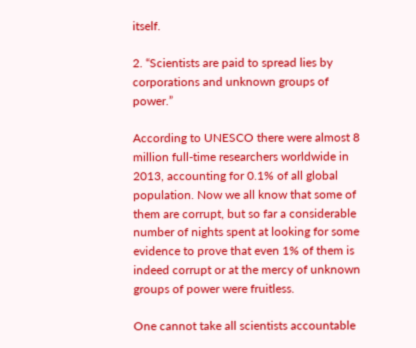itself.

2. “Scientists are paid to spread lies by corporations and unknown groups of power.”

According to UNESCO there were almost 8 million full-time researchers worldwide in 2013, accounting for 0.1% of all global population. Now we all know that some of them are corrupt, but so far a considerable number of nights spent at looking for some evidence to prove that even 1% of them is indeed corrupt or at the mercy of unknown groups of power were fruitless.

One cannot take all scientists accountable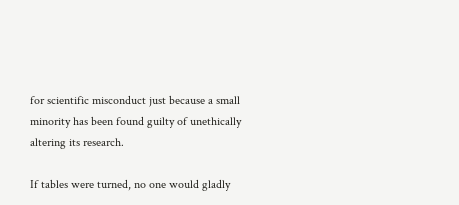for scientific misconduct just because a small minority has been found guilty of unethically altering its research.

If tables were turned, no one would gladly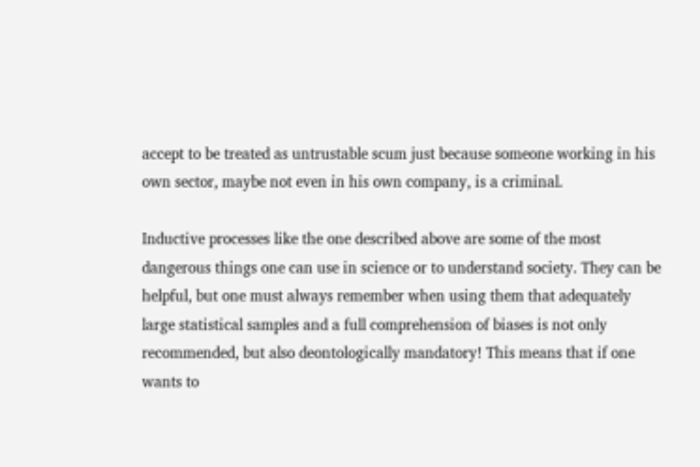accept to be treated as untrustable scum just because someone working in his own sector, maybe not even in his own company, is a criminal.

Inductive processes like the one described above are some of the most dangerous things one can use in science or to understand society. They can be helpful, but one must always remember when using them that adequately large statistical samples and a full comprehension of biases is not only recommended, but also deontologically mandatory! This means that if one wants to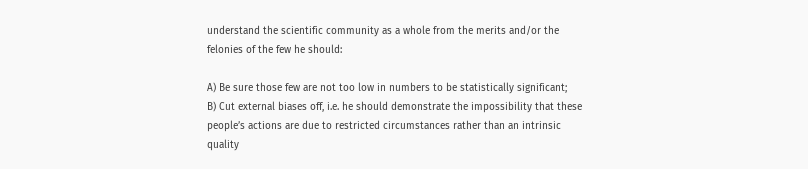understand the scientific community as a whole from the merits and/or the felonies of the few he should:

A) Be sure those few are not too low in numbers to be statistically significant;
B) Cut external biases off, i.e. he should demonstrate the impossibility that these people’s actions are due to restricted circumstances rather than an intrinsic quality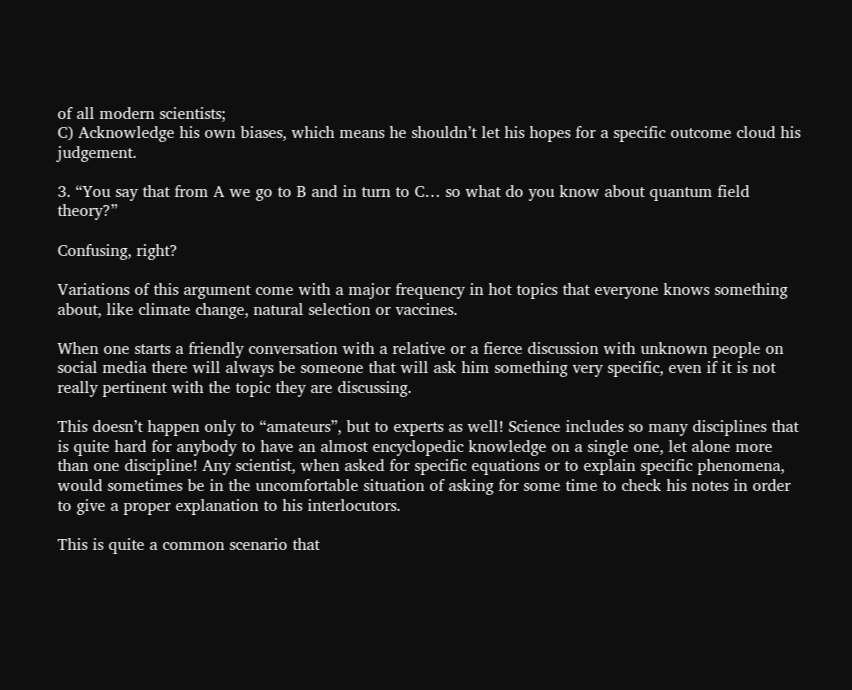of all modern scientists;
C) Acknowledge his own biases, which means he shouldn’t let his hopes for a specific outcome cloud his judgement.

3. “You say that from A we go to B and in turn to C… so what do you know about quantum field theory?”

Confusing, right?

Variations of this argument come with a major frequency in hot topics that everyone knows something about, like climate change, natural selection or vaccines.

When one starts a friendly conversation with a relative or a fierce discussion with unknown people on social media there will always be someone that will ask him something very specific, even if it is not really pertinent with the topic they are discussing.

This doesn’t happen only to “amateurs”, but to experts as well! Science includes so many disciplines that is quite hard for anybody to have an almost encyclopedic knowledge on a single one, let alone more than one discipline! Any scientist, when asked for specific equations or to explain specific phenomena, would sometimes be in the uncomfortable situation of asking for some time to check his notes in order to give a proper explanation to his interlocutors.

This is quite a common scenario that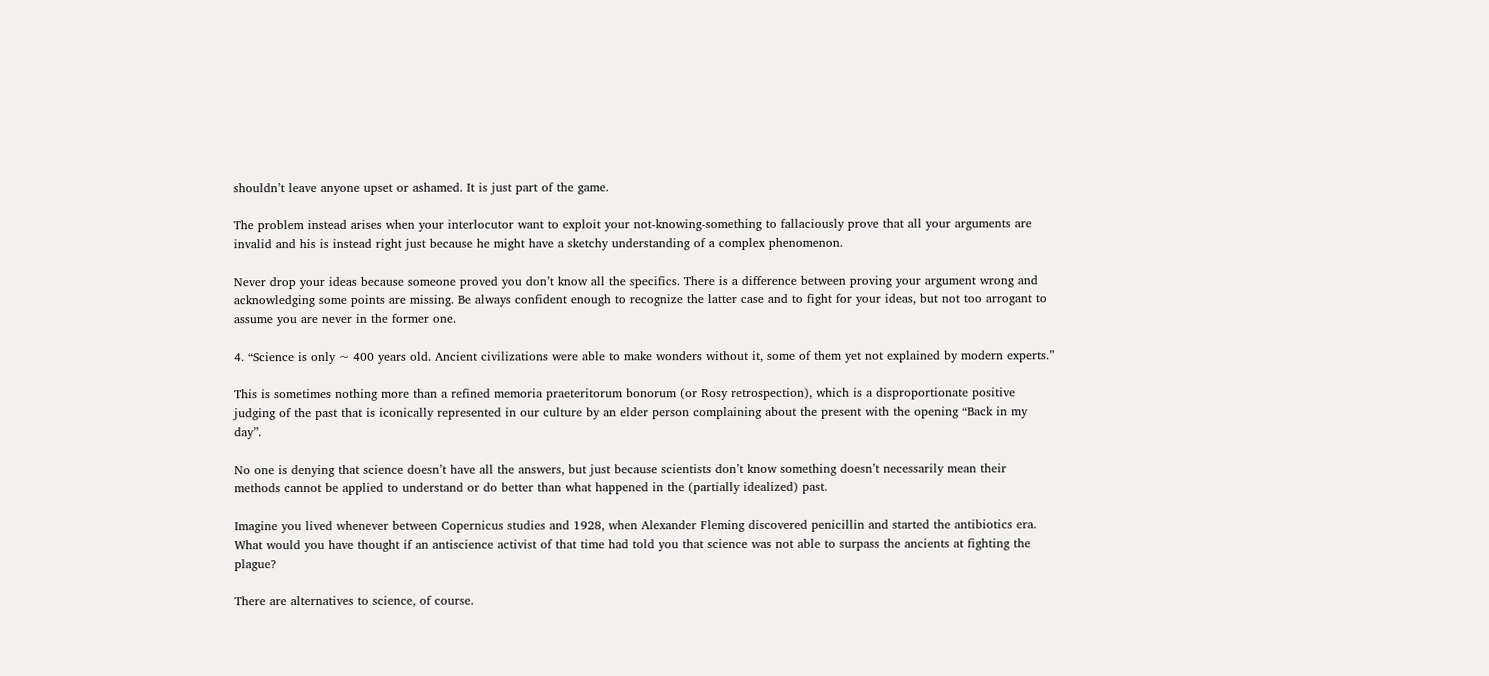shouldn’t leave anyone upset or ashamed. It is just part of the game.

The problem instead arises when your interlocutor want to exploit your not-knowing-something to fallaciously prove that all your arguments are invalid and his is instead right just because he might have a sketchy understanding of a complex phenomenon.

Never drop your ideas because someone proved you don’t know all the specifics. There is a difference between proving your argument wrong and acknowledging some points are missing. Be always confident enough to recognize the latter case and to fight for your ideas, but not too arrogant to assume you are never in the former one.

4. “Science is only ~ 400 years old. Ancient civilizations were able to make wonders without it, some of them yet not explained by modern experts.”

This is sometimes nothing more than a refined memoria praeteritorum bonorum (or Rosy retrospection), which is a disproportionate positive judging of the past that is iconically represented in our culture by an elder person complaining about the present with the opening “Back in my day”.

No one is denying that science doesn’t have all the answers, but just because scientists don’t know something doesn’t necessarily mean their methods cannot be applied to understand or do better than what happened in the (partially idealized) past.

Imagine you lived whenever between Copernicus studies and 1928, when Alexander Fleming discovered penicillin and started the antibiotics era. What would you have thought if an antiscience activist of that time had told you that science was not able to surpass the ancients at fighting the plague?

There are alternatives to science, of course.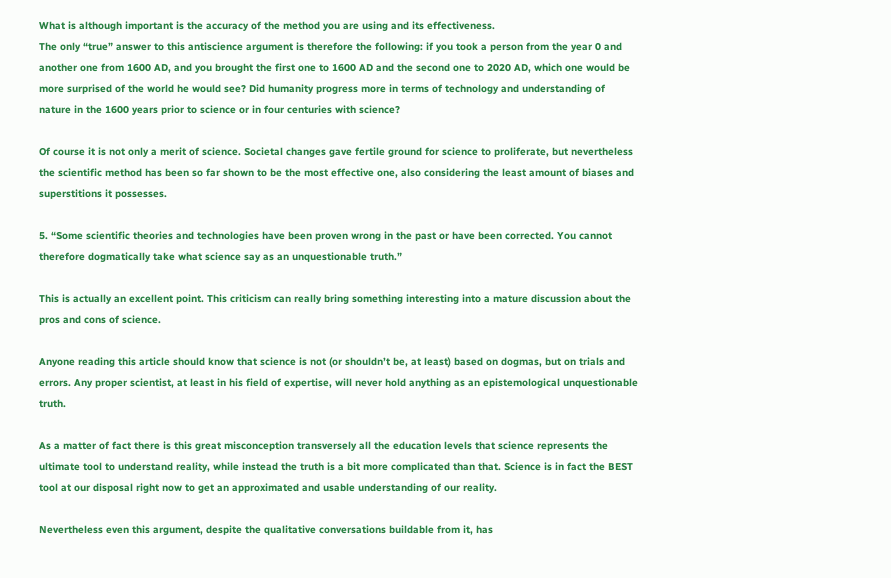What is although important is the accuracy of the method you are using and its effectiveness.
The only “true” answer to this antiscience argument is therefore the following: if you took a person from the year 0 and another one from 1600 AD, and you brought the first one to 1600 AD and the second one to 2020 AD, which one would be more surprised of the world he would see? Did humanity progress more in terms of technology and understanding of nature in the 1600 years prior to science or in four centuries with science?

Of course it is not only a merit of science. Societal changes gave fertile ground for science to proliferate, but nevertheless the scientific method has been so far shown to be the most effective one, also considering the least amount of biases and superstitions it possesses.

5. “Some scientific theories and technologies have been proven wrong in the past or have been corrected. You cannot therefore dogmatically take what science say as an unquestionable truth.”

This is actually an excellent point. This criticism can really bring something interesting into a mature discussion about the pros and cons of science.

Anyone reading this article should know that science is not (or shouldn’t be, at least) based on dogmas, but on trials and errors. Any proper scientist, at least in his field of expertise, will never hold anything as an epistemological unquestionable truth.

As a matter of fact there is this great misconception transversely all the education levels that science represents the ultimate tool to understand reality, while instead the truth is a bit more complicated than that. Science is in fact the BEST tool at our disposal right now to get an approximated and usable understanding of our reality.

Nevertheless even this argument, despite the qualitative conversations buildable from it, has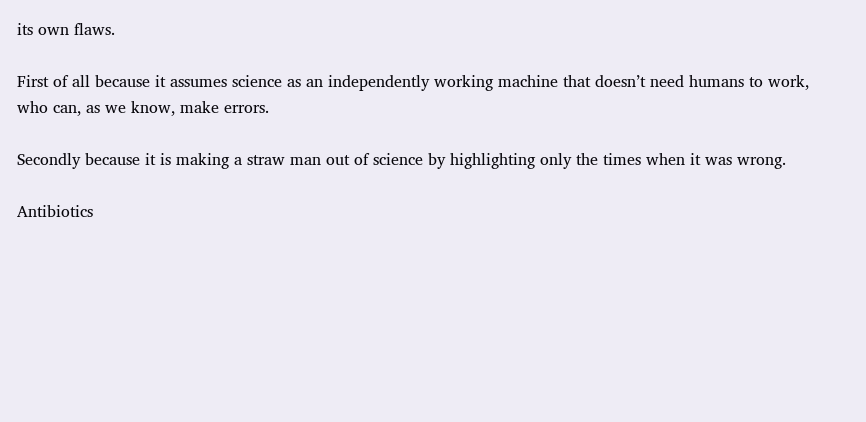its own flaws.

First of all because it assumes science as an independently working machine that doesn’t need humans to work, who can, as we know, make errors.

Secondly because it is making a straw man out of science by highlighting only the times when it was wrong.

Antibiotics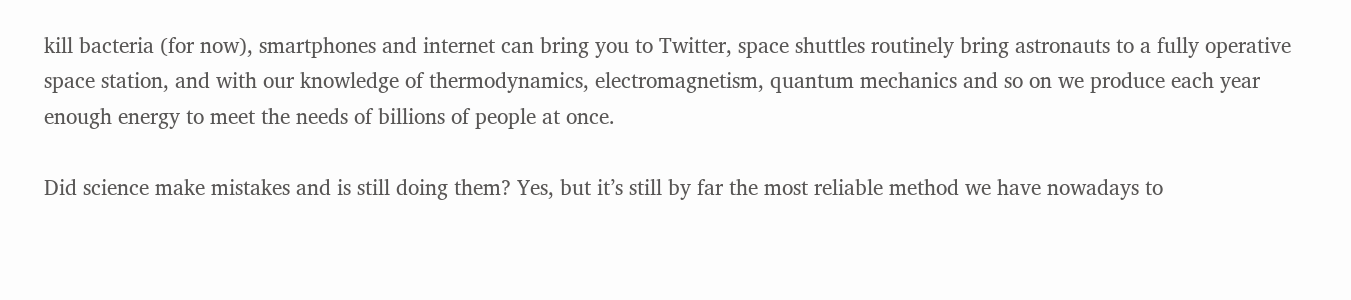kill bacteria (for now), smartphones and internet can bring you to Twitter, space shuttles routinely bring astronauts to a fully operative space station, and with our knowledge of thermodynamics, electromagnetism, quantum mechanics and so on we produce each year enough energy to meet the needs of billions of people at once.

Did science make mistakes and is still doing them? Yes, but it’s still by far the most reliable method we have nowadays to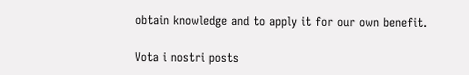obtain knowledge and to apply it for our own benefit.

Vota i nostri posts